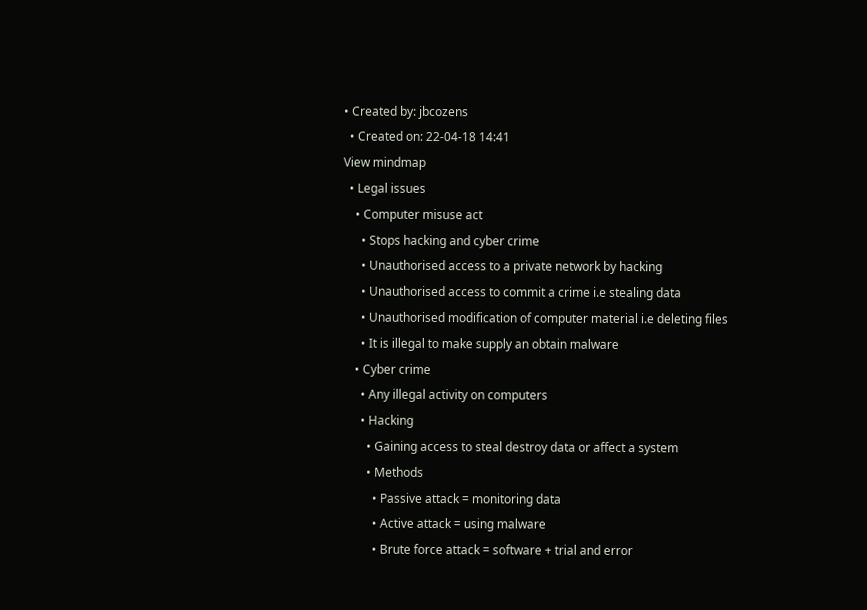• Created by: jbcozens
  • Created on: 22-04-18 14:41
View mindmap
  • Legal issues
    • Computer misuse act
      • Stops hacking and cyber crime
      • Unauthorised access to a private network by hacking
      • Unauthorised access to commit a crime i.e stealing data
      • Unauthorised modification of computer material i.e deleting files
      • It is illegal to make supply an obtain malware
    • Cyber crime
      • Any illegal activity on computers
      • Hacking
        • Gaining access to steal destroy data or affect a system
        • Methods
          • Passive attack = monitoring data
          • Active attack = using malware
          • Brute force attack = software + trial and error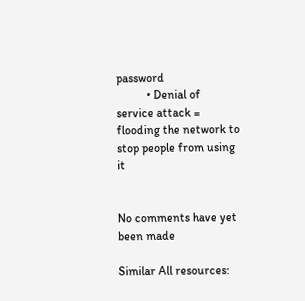password
          • Denial of service attack = flooding the network to stop people from using it


No comments have yet been made

Similar All resources: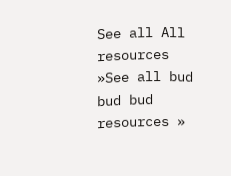See all All resources »See all bud bud bud resources »